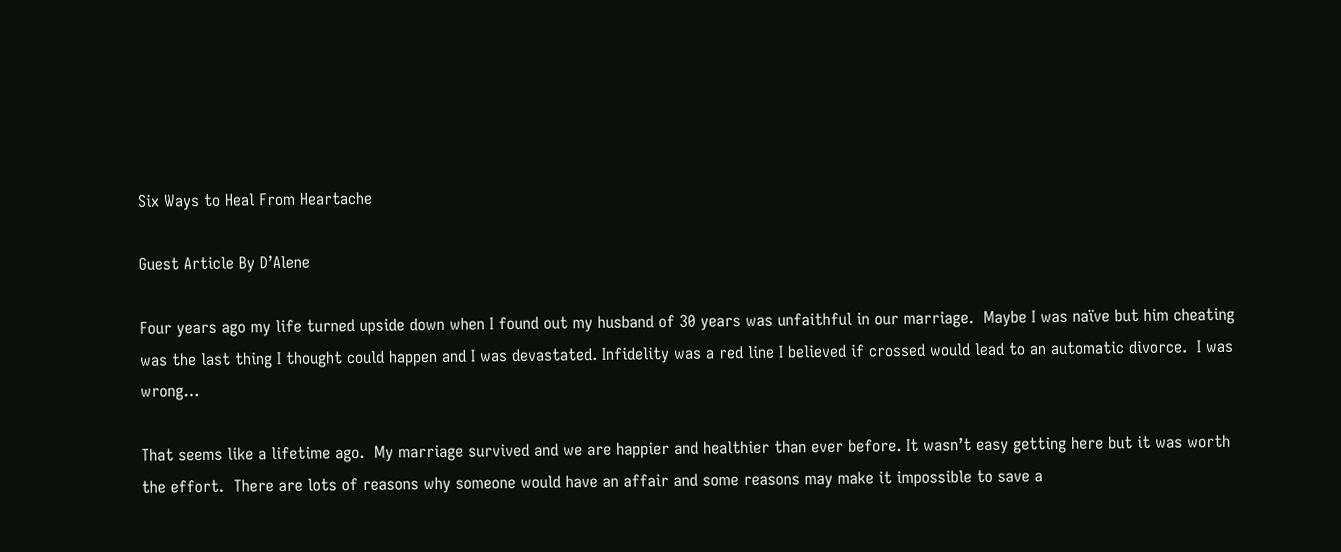Six Ways to Heal From Heartache

Guest Article By D’Alene

Four years ago my life turned upside down when I found out my husband of 30 years was unfaithful in our marriage.  Maybe I was naïve but him cheating was the last thing I thought could happen and I was devastated. Infidelity was a red line I believed if crossed would lead to an automatic divorce.  I was wrong…

That seems like a lifetime ago.  My marriage survived and we are happier and healthier than ever before. It wasn’t easy getting here but it was worth the effort.  There are lots of reasons why someone would have an affair and some reasons may make it impossible to save a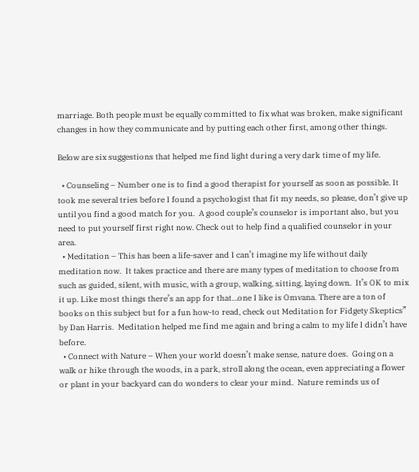marriage. Both people must be equally committed to fix what was broken, make significant changes in how they communicate and by putting each other first, among other things.

Below are six suggestions that helped me find light during a very dark time of my life.

  • Counseling – Number one is to find a good therapist for yourself as soon as possible. It took me several tries before I found a psychologist that fit my needs, so please, don’t give up until you find a good match for you.  A good couple’s counselor is important also, but you need to put yourself first right now. Check out to help find a qualified counselor in your area.
  • Meditation – This has been a life-saver and I can’t imagine my life without daily meditation now.  It takes practice and there are many types of meditation to choose from such as guided, silent, with music, with a group, walking, sitting, laying down.  It’s OK to mix it up. Like most things there’s an app for that…one I like is Omvana. There are a ton of books on this subject but for a fun how-to read, check out Meditation for Fidgety Skeptics” by Dan Harris.  Meditation helped me find me again and bring a calm to my life I didn’t have before.
  • Connect with Nature – When your world doesn’t make sense, nature does.  Going on a walk or hike through the woods, in a park, stroll along the ocean, even appreciating a flower or plant in your backyard can do wonders to clear your mind.  Nature reminds us of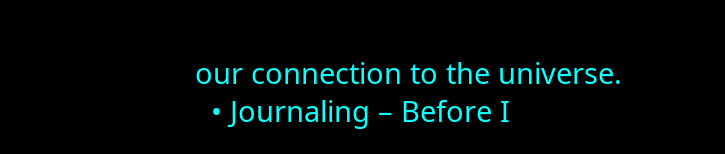our connection to the universe.
  • Journaling – Before I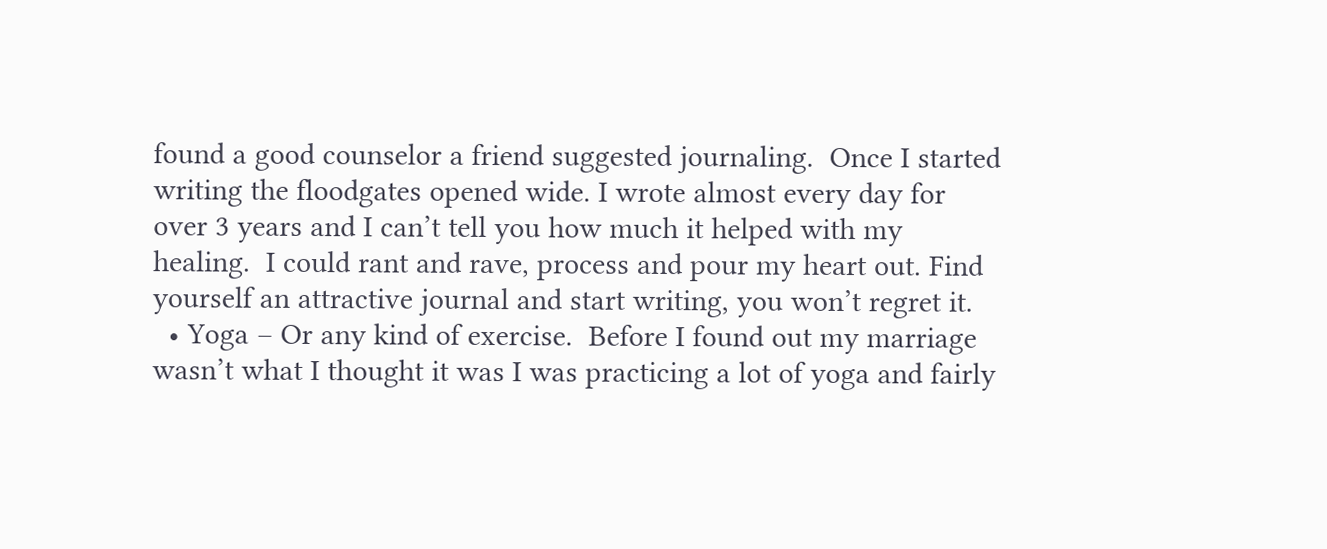found a good counselor a friend suggested journaling.  Once I started writing the floodgates opened wide. I wrote almost every day for over 3 years and I can’t tell you how much it helped with my healing.  I could rant and rave, process and pour my heart out. Find yourself an attractive journal and start writing, you won’t regret it.
  • Yoga – Or any kind of exercise.  Before I found out my marriage wasn’t what I thought it was I was practicing a lot of yoga and fairly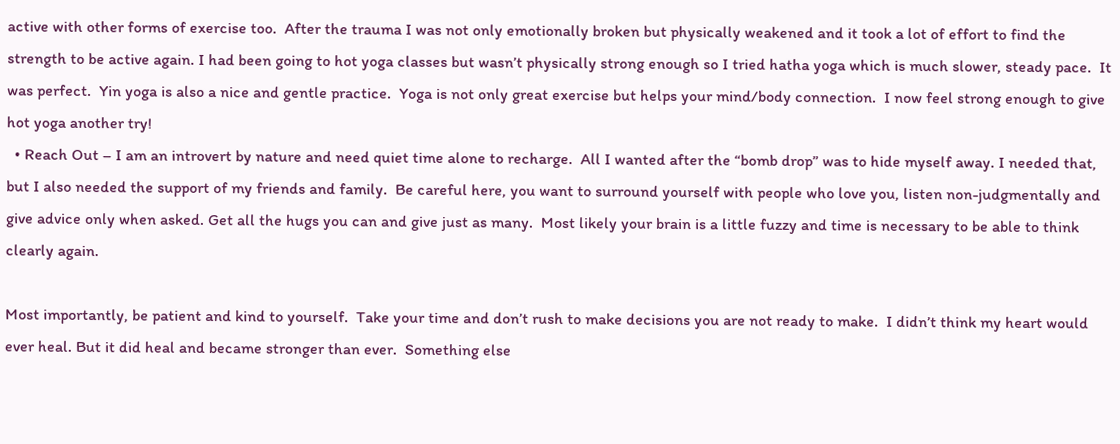active with other forms of exercise too.  After the trauma I was not only emotionally broken but physically weakened and it took a lot of effort to find the strength to be active again. I had been going to hot yoga classes but wasn’t physically strong enough so I tried hatha yoga which is much slower, steady pace.  It was perfect.  Yin yoga is also a nice and gentle practice.  Yoga is not only great exercise but helps your mind/body connection.  I now feel strong enough to give hot yoga another try!
  • Reach Out – I am an introvert by nature and need quiet time alone to recharge.  All I wanted after the “bomb drop” was to hide myself away. I needed that, but I also needed the support of my friends and family.  Be careful here, you want to surround yourself with people who love you, listen non-judgmentally and give advice only when asked. Get all the hugs you can and give just as many.  Most likely your brain is a little fuzzy and time is necessary to be able to think clearly again.

Most importantly, be patient and kind to yourself.  Take your time and don’t rush to make decisions you are not ready to make.  I didn’t think my heart would ever heal. But it did heal and became stronger than ever.  Something else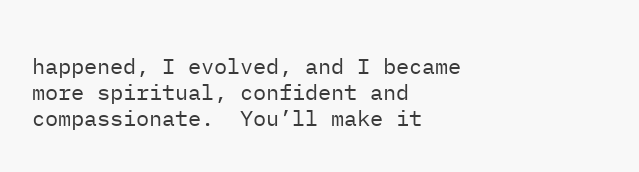happened, I evolved, and I became more spiritual, confident and compassionate.  You’ll make it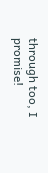through too, I promise!